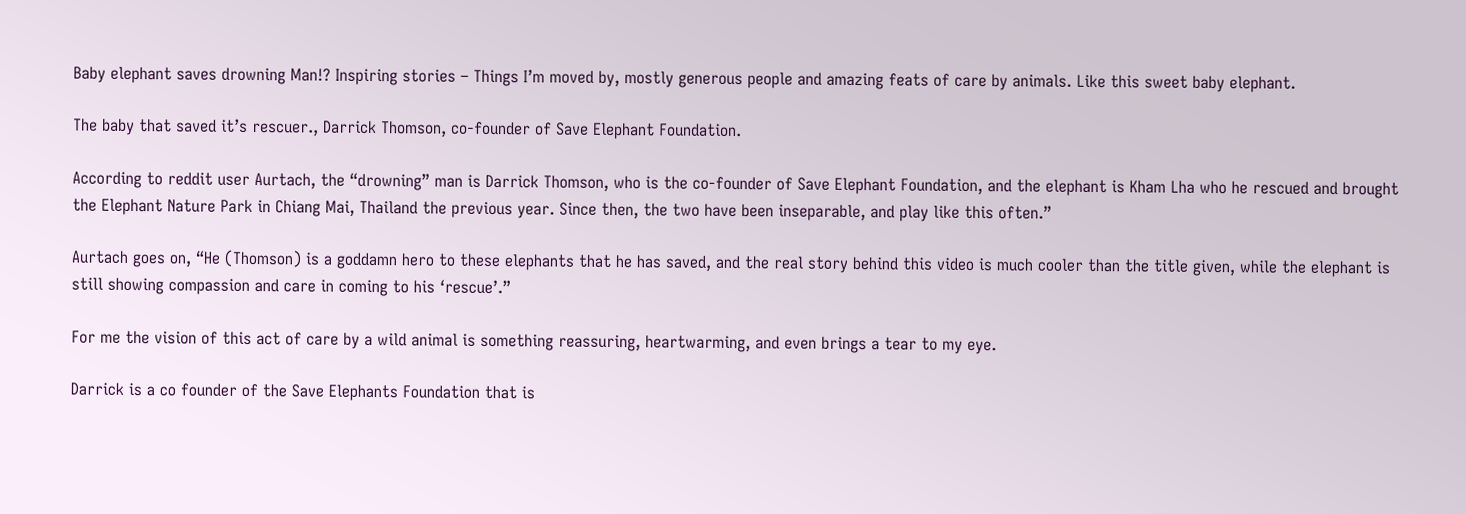Baby elephant saves drowning Man!? Inspiring stories – Things I’m moved by, mostly generous people and amazing feats of care by animals. Like this sweet baby elephant.

The baby that saved it’s rescuer., Darrick Thomson, co-founder of Save Elephant Foundation.

According to reddit user Aurtach, the “drowning” man is Darrick Thomson, who is the co-founder of Save Elephant Foundation, and the elephant is Kham Lha who he rescued and brought the Elephant Nature Park in Chiang Mai, Thailand the previous year. Since then, the two have been inseparable, and play like this often.”

Aurtach goes on, “He (Thomson) is a goddamn hero to these elephants that he has saved, and the real story behind this video is much cooler than the title given, while the elephant is still showing compassion and care in coming to his ‘rescue’.”

For me the vision of this act of care by a wild animal is something reassuring, heartwarming, and even brings a tear to my eye.

Darrick is a co founder of the Save Elephants Foundation that is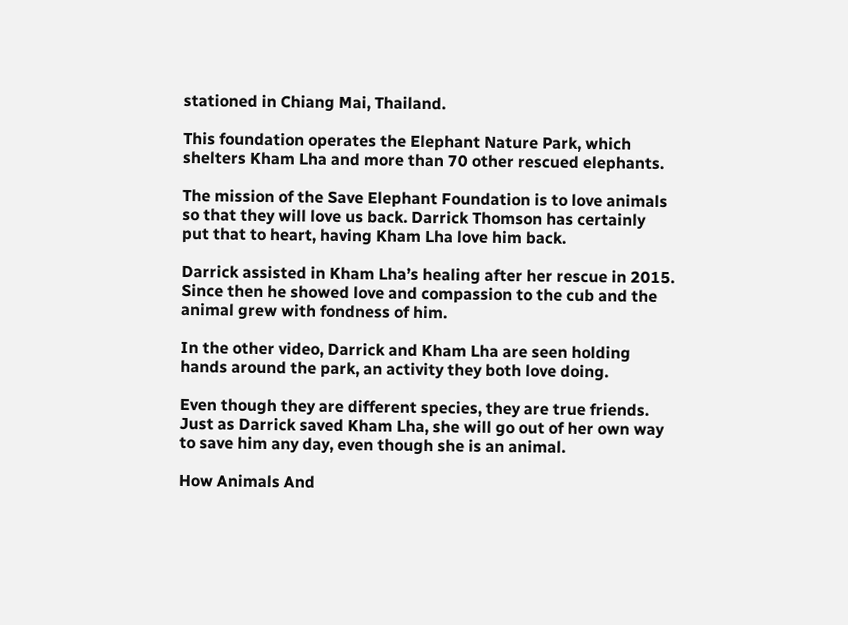stationed in Chiang Mai, Thailand.

This foundation operates the Elephant Nature Park, which shelters Kham Lha and more than 70 other rescued elephants.

The mission of the Save Elephant Foundation is to love animals so that they will love us back. Darrick Thomson has certainly put that to heart, having Kham Lha love him back.

Darrick assisted in Kham Lha’s healing after her rescue in 2015. Since then he showed love and compassion to the cub and the animal grew with fondness of him.

In the other video, Darrick and Kham Lha are seen holding hands around the park, an activity they both love doing.

Even though they are different species, they are true friends. Just as Darrick saved Kham Lha, she will go out of her own way to save him any day, even though she is an animal.

How Animals And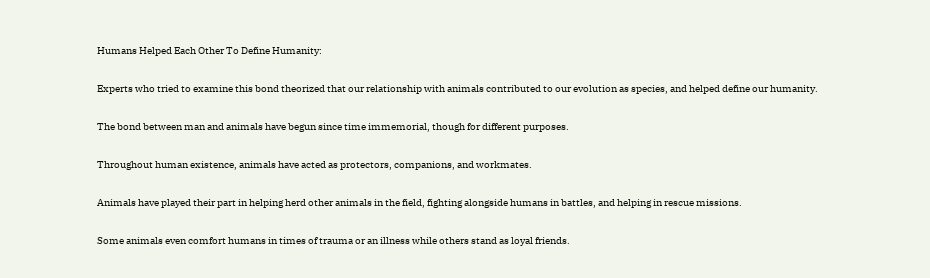Humans Helped Each Other To Define Humanity:

Experts who tried to examine this bond theorized that our relationship with animals contributed to our evolution as species, and helped define our humanity.

The bond between man and animals have begun since time immemorial, though for different purposes.

Throughout human existence, animals have acted as protectors, companions, and workmates.

Animals have played their part in helping herd other animals in the field, fighting alongside humans in battles, and helping in rescue missions.

Some animals even comfort humans in times of trauma or an illness while others stand as loyal friends.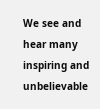We see and hear many inspiring and unbelievable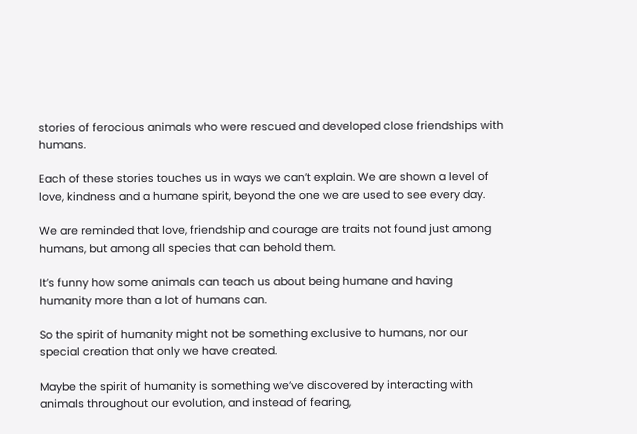stories of ferocious animals who were rescued and developed close friendships with humans.

Each of these stories touches us in ways we can’t explain. We are shown a level of love, kindness and a humane spirit, beyond the one we are used to see every day.

We are reminded that love, friendship and courage are traits not found just among humans, but among all species that can behold them.

It’s funny how some animals can teach us about being humane and having humanity more than a lot of humans can.

So the spirit of humanity might not be something exclusive to humans, nor our special creation that only we have created.

Maybe the spirit of humanity is something we’ve discovered by interacting with animals throughout our evolution, and instead of fearing,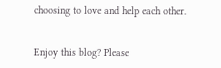choosing to love and help each other.


Enjoy this blog? Please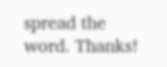spread the word. Thanks!